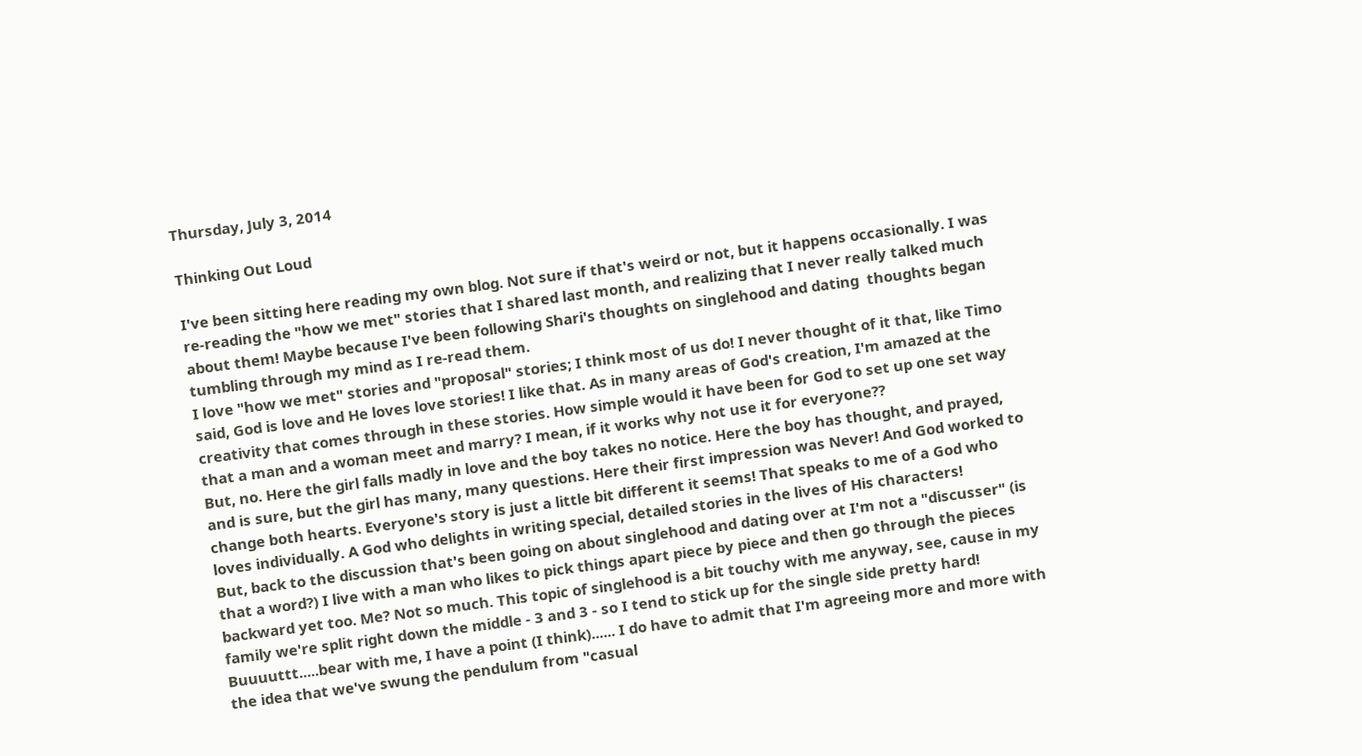Thursday, July 3, 2014

Thinking Out Loud

I've been sitting here reading my own blog. Not sure if that's weird or not, but it happens occasionally. I was re-reading the "how we met" stories that I shared last month, and realizing that I never really talked much about them! Maybe because I've been following Shari's thoughts on singlehood and dating  thoughts began tumbling through my mind as I re-read them.
I love "how we met" stories and "proposal" stories; I think most of us do! I never thought of it that, like Timo said, God is love and He loves love stories! I like that. As in many areas of God's creation, I'm amazed at the creativity that comes through in these stories. How simple would it have been for God to set up one set way that a man and a woman meet and marry? I mean, if it works why not use it for everyone??
But, no. Here the girl falls madly in love and the boy takes no notice. Here the boy has thought, and prayed, and is sure, but the girl has many, many questions. Here their first impression was Never! And God worked to change both hearts. Everyone's story is just a little bit different it seems! That speaks to me of a God who loves individually. A God who delights in writing special, detailed stories in the lives of His characters!
But, back to the discussion that's been going on about singlehood and dating over at I'm not a "discusser" (is that a word?) I live with a man who likes to pick things apart piece by piece and then go through the pieces backward yet too. Me? Not so much. This topic of singlehood is a bit touchy with me anyway, see, cause in my family we're split right down the middle - 3 and 3 - so I tend to stick up for the single side pretty hard!
Buuuuttt.....bear with me, I have a point (I think)...... I do have to admit that I'm agreeing more and more with the idea that we've swung the pendulum from "casual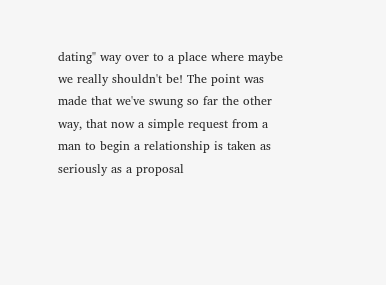dating" way over to a place where maybe we really shouldn't be! The point was made that we've swung so far the other way, that now a simple request from a man to begin a relationship is taken as seriously as a proposal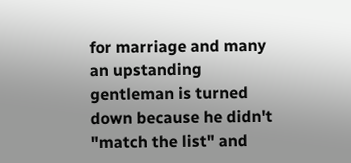for marriage and many an upstanding gentleman is turned down because he didn't "match the list" and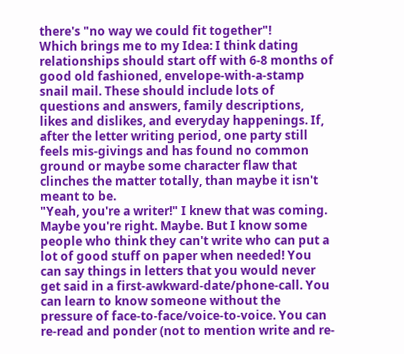there's "no way we could fit together"!
Which brings me to my Idea: I think dating relationships should start off with 6-8 months of good old fashioned, envelope-with-a-stamp snail mail. These should include lots of questions and answers, family descriptions, likes and dislikes, and everyday happenings. If, after the letter writing period, one party still feels mis-givings and has found no common ground or maybe some character flaw that clinches the matter totally, than maybe it isn't meant to be.
"Yeah, you're a writer!" I knew that was coming. Maybe you're right. Maybe. But I know some people who think they can't write who can put a lot of good stuff on paper when needed! You can say things in letters that you would never get said in a first-awkward-date/phone-call. You can learn to know someone without the pressure of face-to-face/voice-to-voice. You can re-read and ponder (not to mention write and re-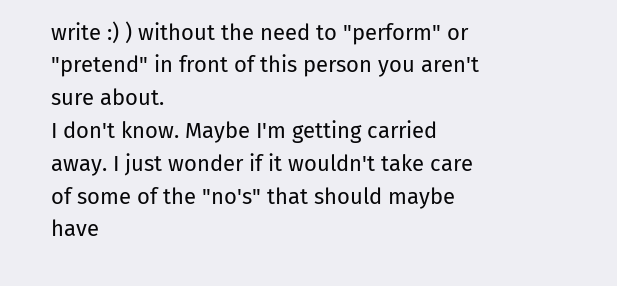write :) ) without the need to "perform" or "pretend" in front of this person you aren't sure about.
I don't know. Maybe I'm getting carried away. I just wonder if it wouldn't take care of some of the "no's" that should maybe have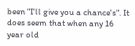been "I'll give you a chance's". It does seem that when any 16 year old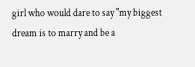girl who would dare to say "my biggest dream is to marry and be a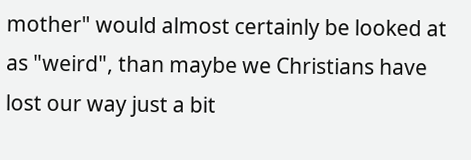mother" would almost certainly be looked at as "weird", than maybe we Christians have lost our way just a bit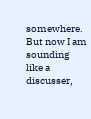somewhere.
But now I am sounding like a discusser,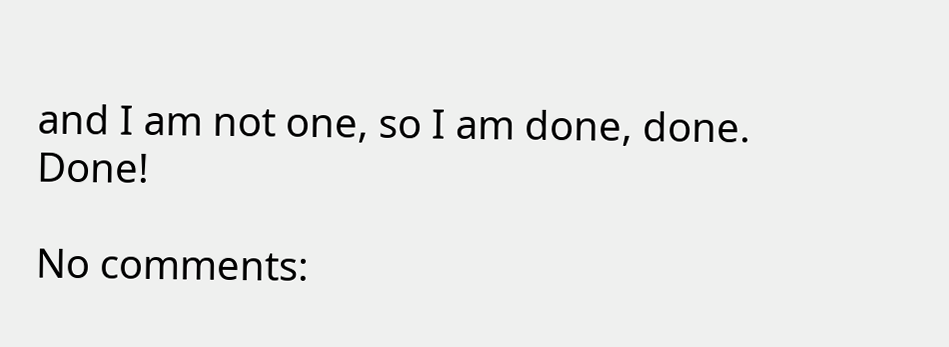and I am not one, so I am done, done. Done!

No comments: